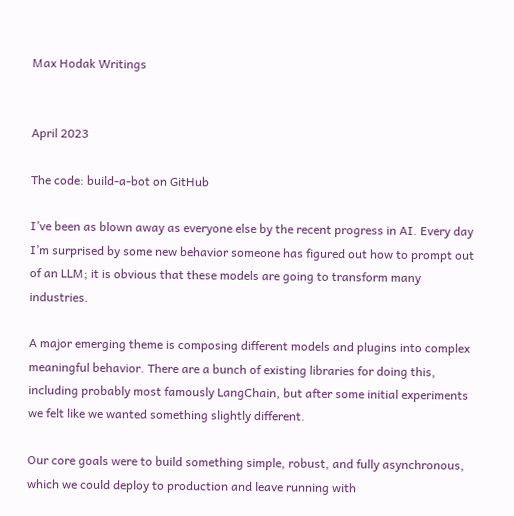Max Hodak Writings


April 2023

The code: build-a-bot on GitHub

I’ve been as blown away as everyone else by the recent progress in AI. Every day I’m surprised by some new behavior someone has figured out how to prompt out of an LLM; it is obvious that these models are going to transform many industries.

A major emerging theme is composing different models and plugins into complex meaningful behavior. There are a bunch of existing libraries for doing this, including probably most famously LangChain, but after some initial experiments we felt like we wanted something slightly different.

Our core goals were to build something simple, robust, and fully asynchronous, which we could deploy to production and leave running with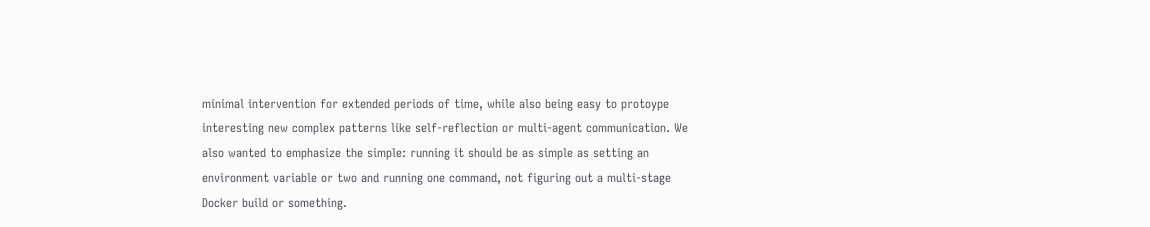minimal intervention for extended periods of time, while also being easy to protoype interesting new complex patterns like self-reflection or multi-agent communication. We also wanted to emphasize the simple: running it should be as simple as setting an environment variable or two and running one command, not figuring out a multi-stage Docker build or something.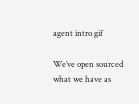agent intro gif

We’ve open sourced what we have as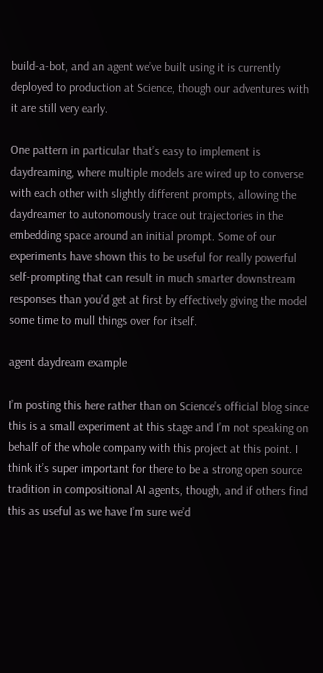build-a-bot, and an agent we’ve built using it is currently deployed to production at Science, though our adventures with it are still very early.

One pattern in particular that’s easy to implement is daydreaming, where multiple models are wired up to converse with each other with slightly different prompts, allowing the daydreamer to autonomously trace out trajectories in the embedding space around an initial prompt. Some of our experiments have shown this to be useful for really powerful self-prompting that can result in much smarter downstream responses than you’d get at first by effectively giving the model some time to mull things over for itself.

agent daydream example

I’m posting this here rather than on Science’s official blog since this is a small experiment at this stage and I’m not speaking on behalf of the whole company with this project at this point. I think it’s super important for there to be a strong open source tradition in compositional AI agents, though, and if others find this as useful as we have I’m sure we’d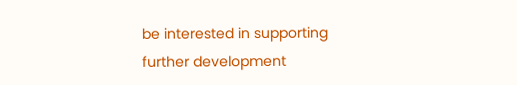be interested in supporting further development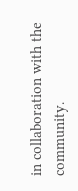in collaboration with the community.